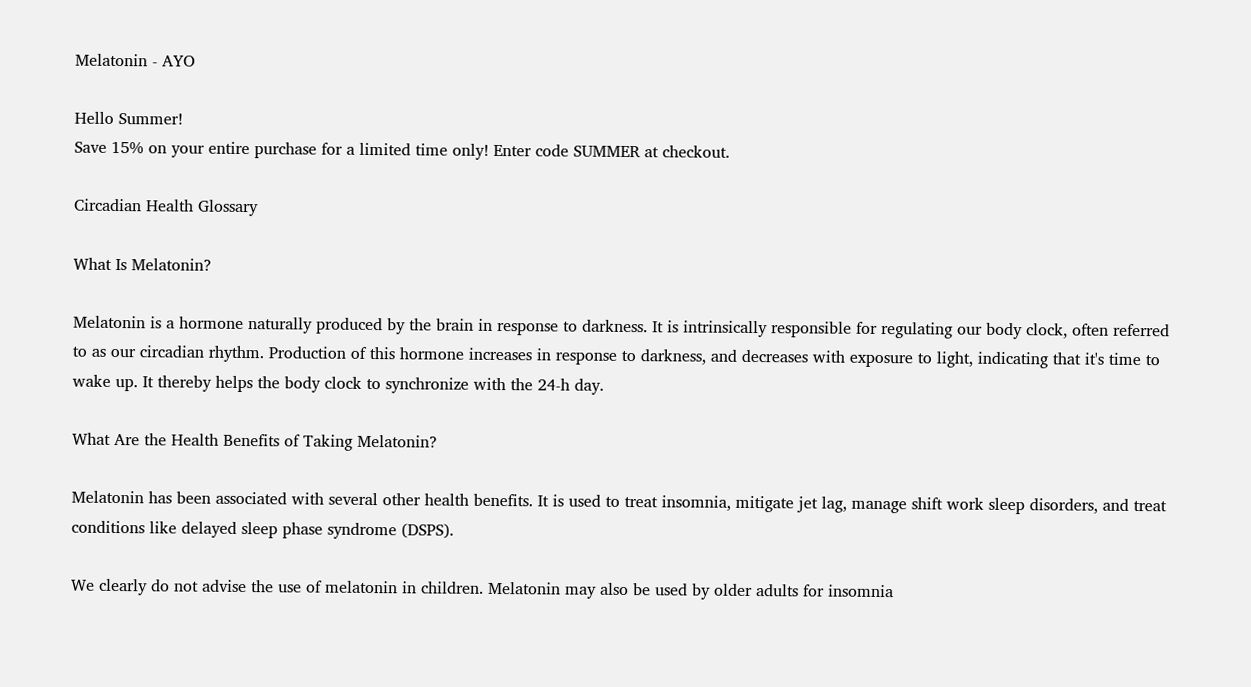Melatonin - AYO

Hello Summer!
Save 15% on your entire purchase for a limited time only! Enter code SUMMER at checkout.

Circadian Health Glossary

What Is Melatonin?

Melatonin is a hormone naturally produced by the brain in response to darkness. It is intrinsically responsible for regulating our body clock, often referred to as our circadian rhythm. Production of this hormone increases in response to darkness, and decreases with exposure to light, indicating that it's time to wake up. It thereby helps the body clock to synchronize with the 24-h day.

What Are the Health Benefits of Taking Melatonin?

Melatonin has been associated with several other health benefits. It is used to treat insomnia, mitigate jet lag, manage shift work sleep disorders, and treat conditions like delayed sleep phase syndrome (DSPS).

We clearly do not advise the use of melatonin in children. Melatonin may also be used by older adults for insomnia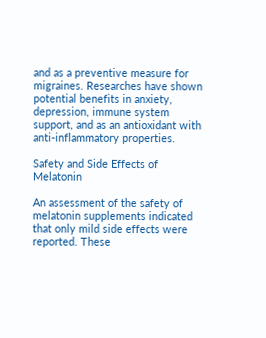and as a preventive measure for migraines. Researches have shown potential benefits in anxiety, depression, immune system support, and as an antioxidant with anti-inflammatory properties.

Safety and Side Effects of Melatonin

An assessment of the safety of melatonin supplements indicated that only mild side effects were reported. These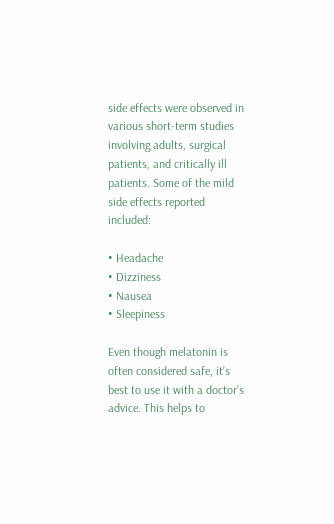side effects were observed in various short-term studies involving adults, surgical patients, and critically ill patients. Some of the mild side effects reported included:

• Headache
• Dizziness
• Nausea
• Sleepiness

Even though melatonin is often considered safe, it’s best to use it with a doctor’s advice. This helps to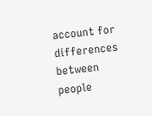account for differences between people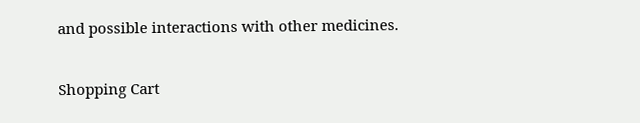and possible interactions with other medicines.

Shopping Cart